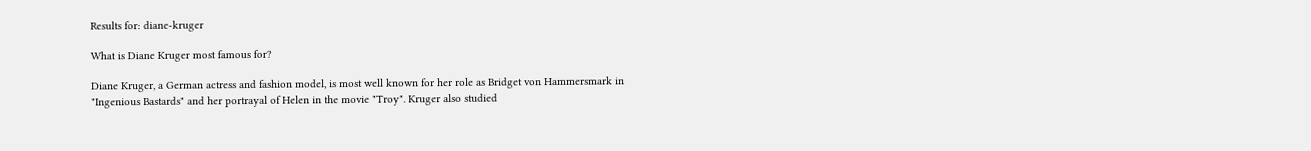Results for: diane-kruger

What is Diane Kruger most famous for?

Diane Kruger, a German actress and fashion model, is most well known for her role as Bridget von Hammersmark in "Ingenious Bastards" and her portrayal of Helen in the movie "Troy". Kruger also studied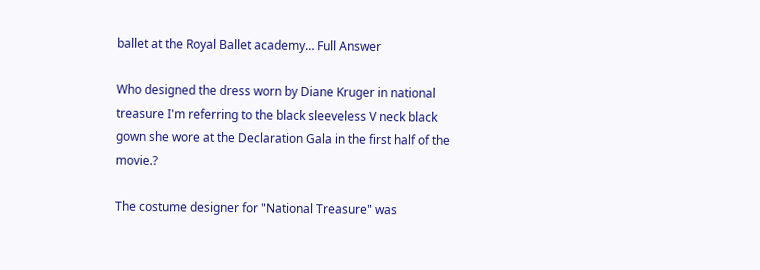ballet at the Royal Ballet academy… Full Answer

Who designed the dress worn by Diane Kruger in national treasure I'm referring to the black sleeveless V neck black gown she wore at the Declaration Gala in the first half of the movie.?

The costume designer for "National Treasure" was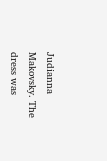Judianna Makovsky. The dress was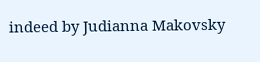indeed by Judianna Makovsky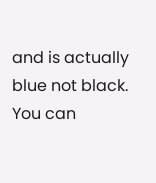and is actually blue not black. You can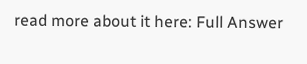read more about it here: Full Answer